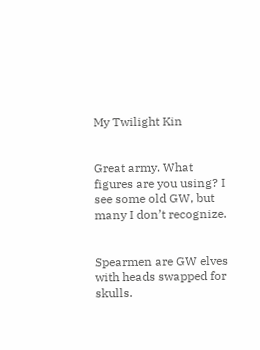My Twilight Kin


Great army. What figures are you using? I see some old GW, but many I don’t recognize.


Spearmen are GW elves with heads swapped for skulls.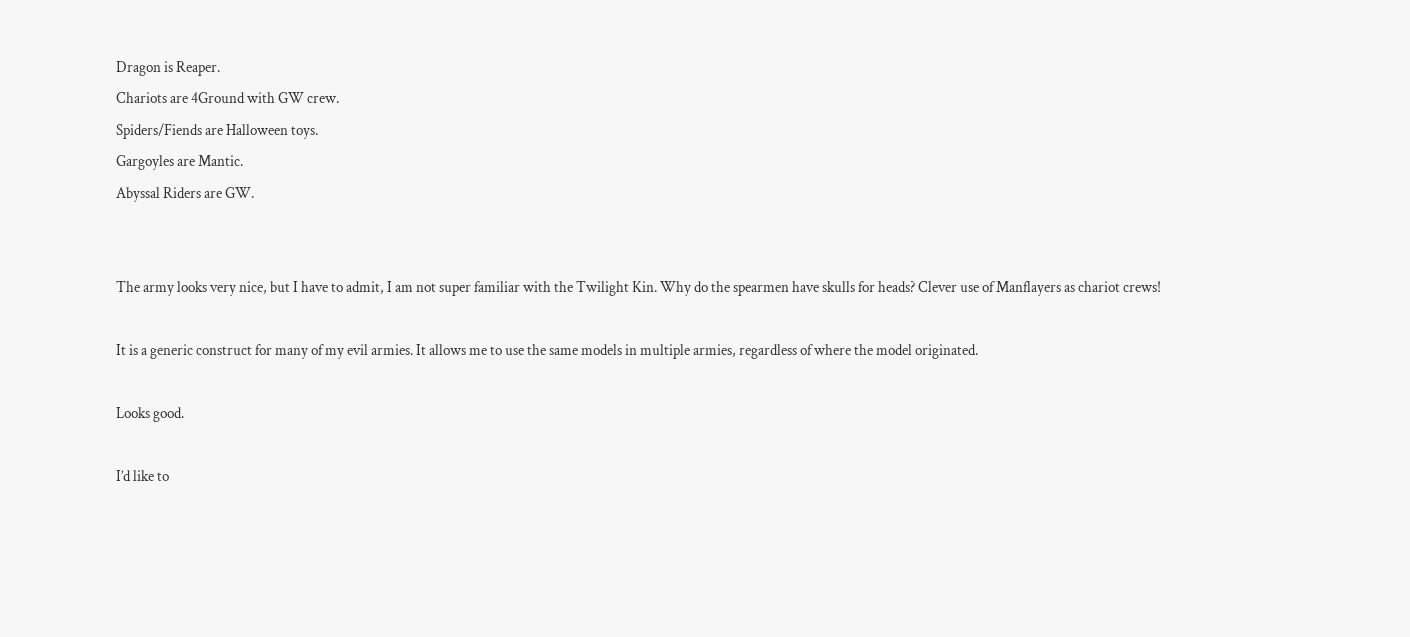Dragon is Reaper.
Chariots are 4Ground with GW crew.
Spiders/Fiends are Halloween toys.
Gargoyles are Mantic.
Abyssal Riders are GW.


The army looks very nice, but I have to admit, I am not super familiar with the Twilight Kin. Why do the spearmen have skulls for heads? Clever use of Manflayers as chariot crews!

It is a generic construct for many of my evil armies. It allows me to use the same models in multiple armies, regardless of where the model originated.

Looks good.

I’d like to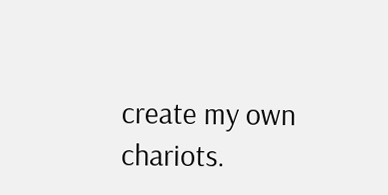create my own chariots.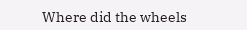Where did the wheels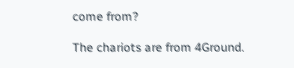come from?

The chariots are from 4Ground.